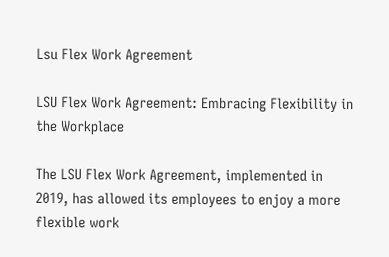Lsu Flex Work Agreement

LSU Flex Work Agreement: Embracing Flexibility in the Workplace

The LSU Flex Work Agreement, implemented in 2019, has allowed its employees to enjoy a more flexible work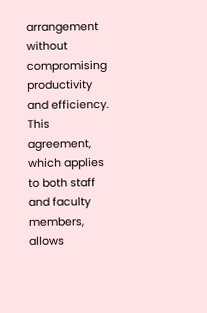arrangement without compromising productivity and efficiency. This agreement, which applies to both staff and faculty members, allows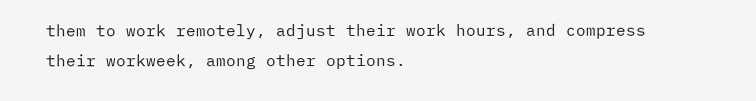them to work remotely, adjust their work hours, and compress their workweek, among other options.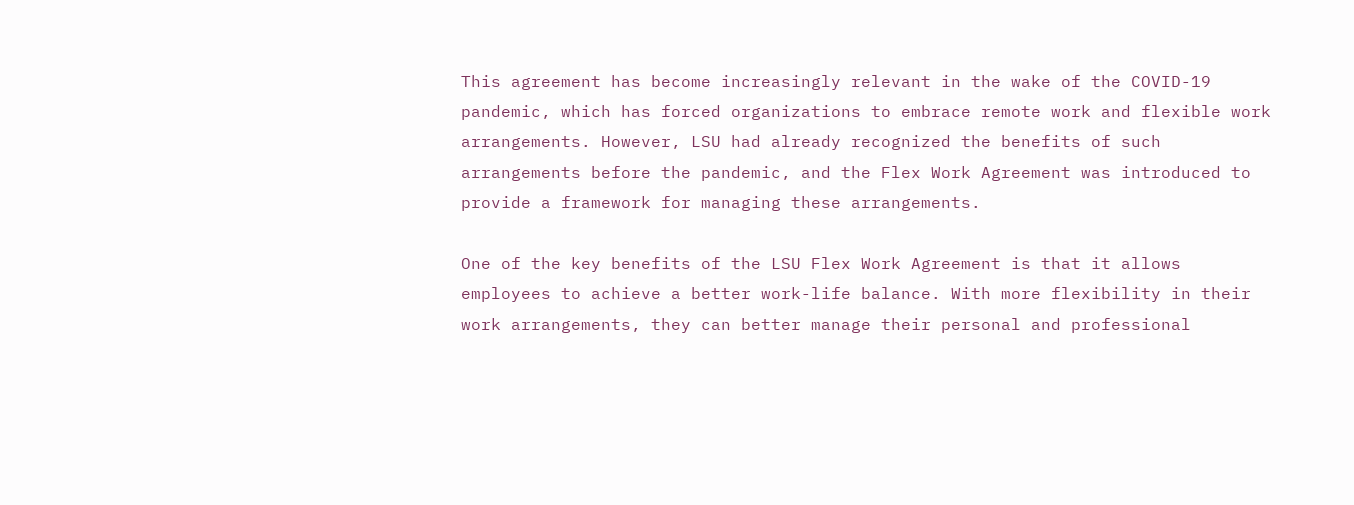This agreement has become increasingly relevant in the wake of the COVID-19 pandemic, which has forced organizations to embrace remote work and flexible work arrangements. However, LSU had already recognized the benefits of such arrangements before the pandemic, and the Flex Work Agreement was introduced to provide a framework for managing these arrangements.

One of the key benefits of the LSU Flex Work Agreement is that it allows employees to achieve a better work-life balance. With more flexibility in their work arrangements, they can better manage their personal and professional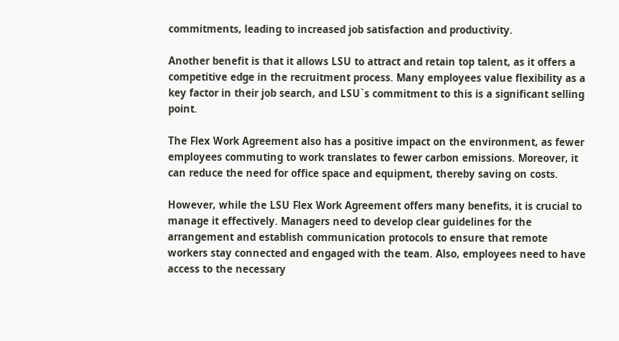commitments, leading to increased job satisfaction and productivity.

Another benefit is that it allows LSU to attract and retain top talent, as it offers a competitive edge in the recruitment process. Many employees value flexibility as a key factor in their job search, and LSU`s commitment to this is a significant selling point.

The Flex Work Agreement also has a positive impact on the environment, as fewer employees commuting to work translates to fewer carbon emissions. Moreover, it can reduce the need for office space and equipment, thereby saving on costs.

However, while the LSU Flex Work Agreement offers many benefits, it is crucial to manage it effectively. Managers need to develop clear guidelines for the arrangement and establish communication protocols to ensure that remote workers stay connected and engaged with the team. Also, employees need to have access to the necessary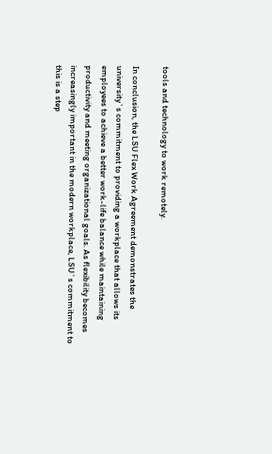tools and technology to work remotely.

In conclusion, the LSU Flex Work Agreement demonstrates the university`s commitment to providing a workplace that allows its employees to achieve a better work-life balance while maintaining productivity and meeting organizational goals. As flexibility becomes increasingly important in the modern workplace, LSU`s commitment to this is a step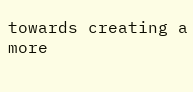towards creating a more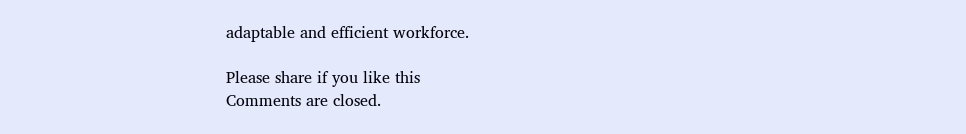adaptable and efficient workforce.

Please share if you like this
Comments are closed.